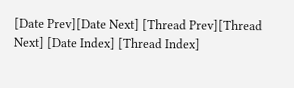[Date Prev][Date Next] [Thread Prev][Thread Next] [Date Index] [Thread Index]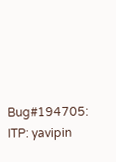Bug#194705: ITP: yavipin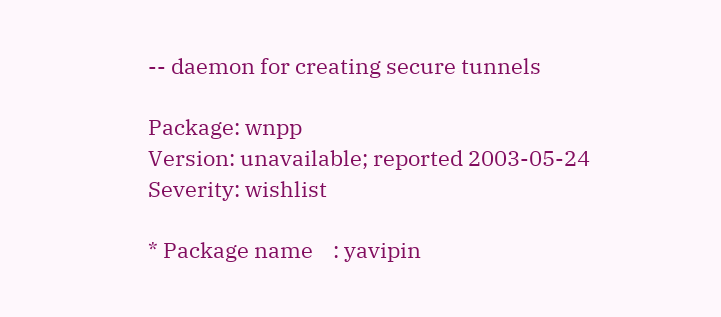-- daemon for creating secure tunnels

Package: wnpp
Version: unavailable; reported 2003-05-24
Severity: wishlist

* Package name    : yavipin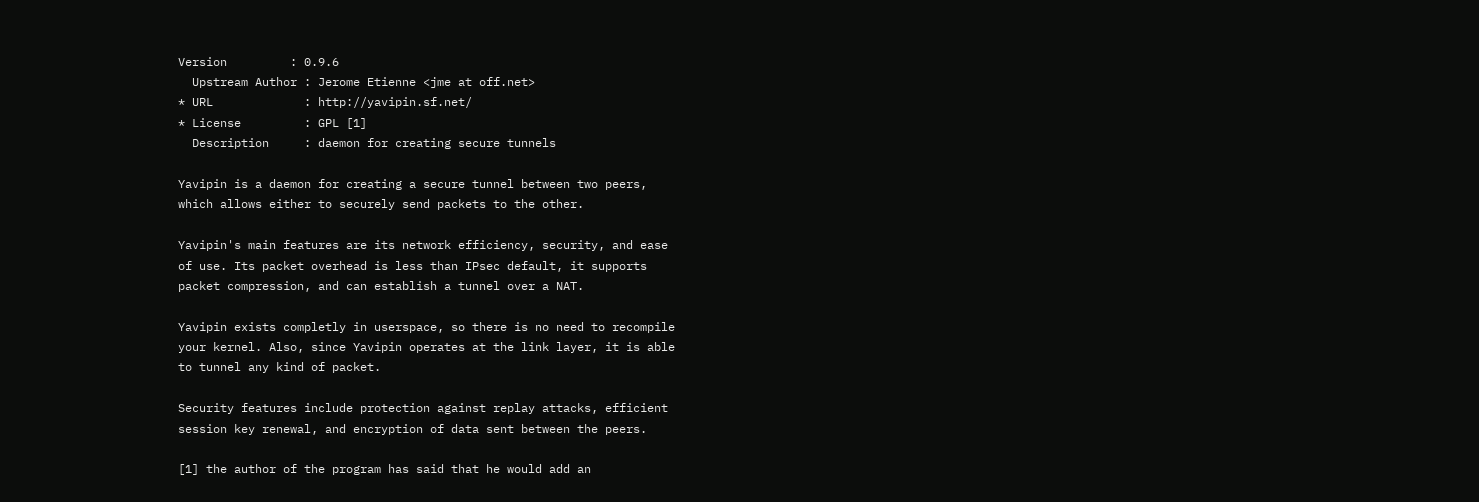Version         : 0.9.6
  Upstream Author : Jerome Etienne <jme at off.net>
* URL             : http://yavipin.sf.net/
* License         : GPL [1]
  Description     : daemon for creating secure tunnels

Yavipin is a daemon for creating a secure tunnel between two peers,
which allows either to securely send packets to the other.

Yavipin's main features are its network efficiency, security, and ease
of use. Its packet overhead is less than IPsec default, it supports
packet compression, and can establish a tunnel over a NAT.

Yavipin exists completly in userspace, so there is no need to recompile
your kernel. Also, since Yavipin operates at the link layer, it is able
to tunnel any kind of packet.

Security features include protection against replay attacks, efficient
session key renewal, and encryption of data sent between the peers.

[1] the author of the program has said that he would add an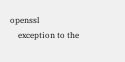openssl
    exception to the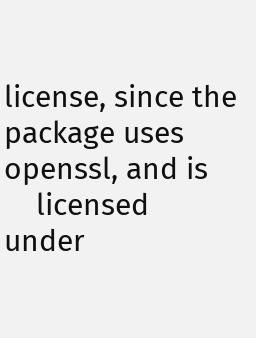license, since the package uses openssl, and is
    licensed under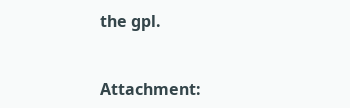the gpl.


Attachment: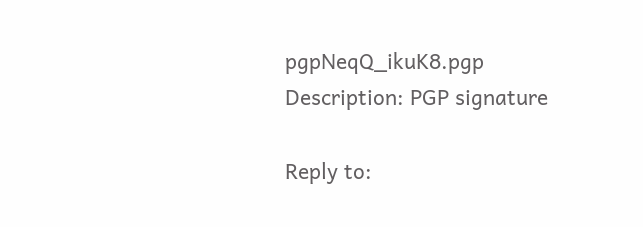pgpNeqQ_ikuK8.pgp
Description: PGP signature

Reply to: